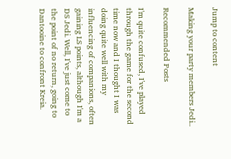Jump to content

Making your party members Jedi..

Recommended Posts

I'm quite confused, I've played through the game for the second time now and I thought I was doing quite well with my influencing of companions, often gaining LS points, although I'm a DS Jedi. Well, I've just come to the point of no return, going to Dantooine to confront Kreia.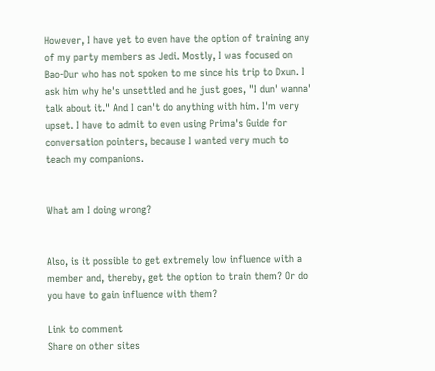However, I have yet to even have the option of training any of my party members as Jedi. Mostly, I was focused on Bao-Dur who has not spoken to me since his trip to Dxun. I ask him why he's unsettled and he just goes, "I dun' wanna' talk about it." And I can't do anything with him. I'm very upset. I have to admit to even using Prima's Guide for conversation pointers, because I wanted very much to teach my companions.


What am I doing wrong?


Also, is it possible to get extremely low influence with a member and, thereby, get the option to train them? Or do you have to gain influence with them?

Link to comment
Share on other sites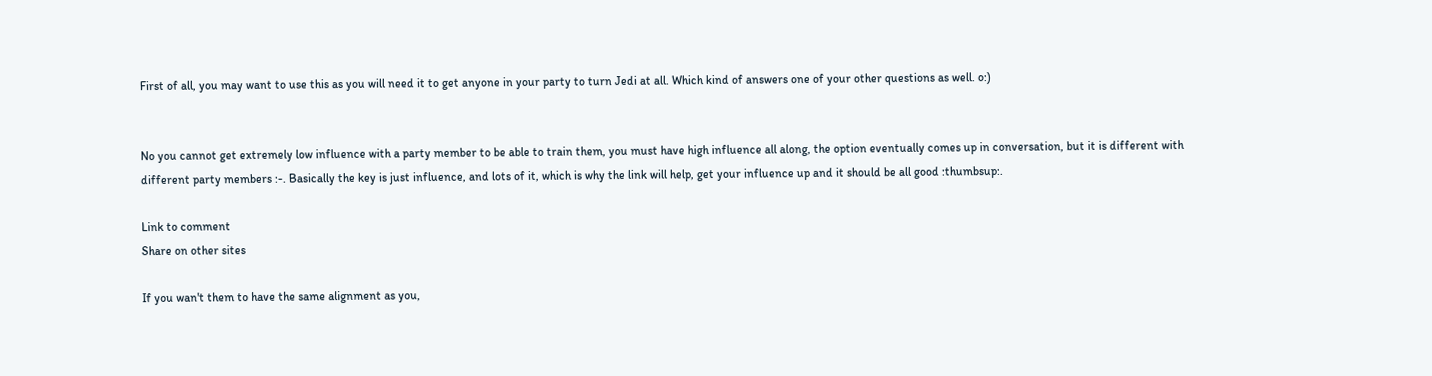First of all, you may want to use this as you will need it to get anyone in your party to turn Jedi at all. Which kind of answers one of your other questions as well. o:)


No you cannot get extremely low influence with a party member to be able to train them, you must have high influence all along, the option eventually comes up in conversation, but it is different with different party members :-. Basically the key is just influence, and lots of it, which is why the link will help, get your influence up and it should be all good :thumbsup:.

Link to comment
Share on other sites

If you wan't them to have the same alignment as you,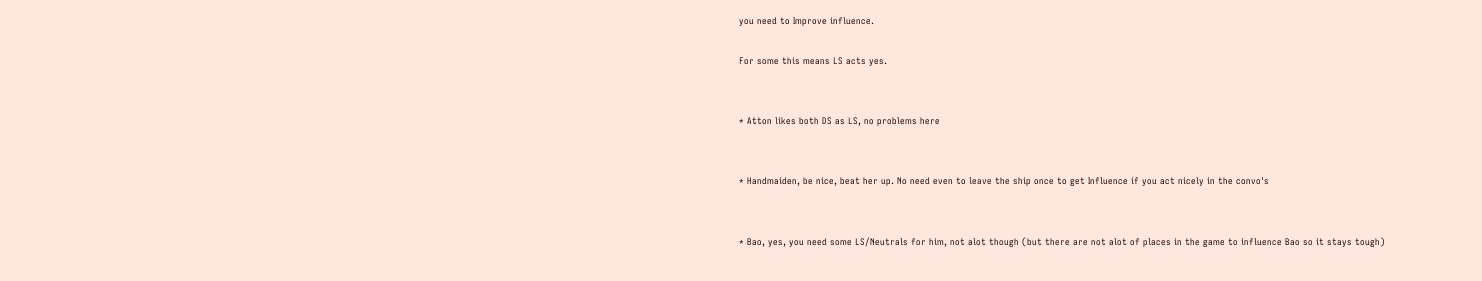you need to Improve influence.

For some this means LS acts yes.


* Atton likes both DS as LS, no problems here


* Handmaiden, be nice, beat her up. No need even to leave the ship once to get Influence if you act nicely in the convo's


* Bao, yes, you need some LS/Neutrals for him, not alot though (but there are not alot of places in the game to influence Bao so it stays tough)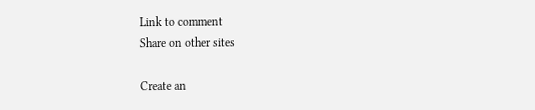Link to comment
Share on other sites

Create an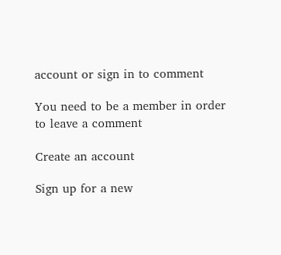account or sign in to comment

You need to be a member in order to leave a comment

Create an account

Sign up for a new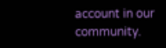account in our community.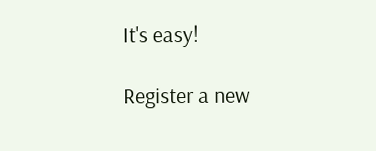It's easy!

Register a new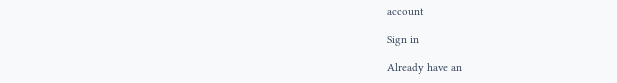account

Sign in

Already have an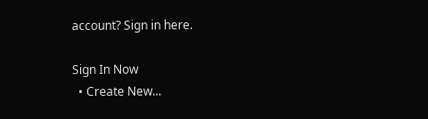account? Sign in here.

Sign In Now
  • Create New...